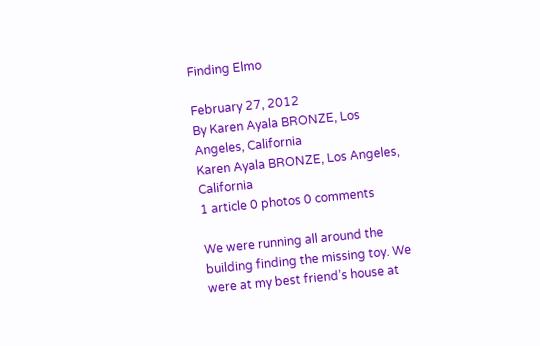Finding Elmo

February 27, 2012
By Karen Ayala BRONZE, Los Angeles, California
Karen Ayala BRONZE, Los Angeles, California
1 article 0 photos 0 comments

We were running all around the building finding the missing toy. We were at my best friend’s house at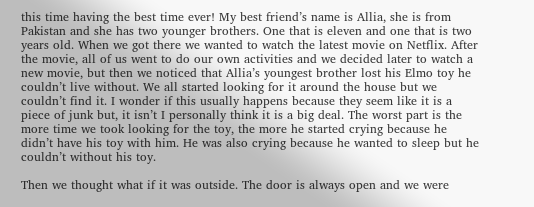this time having the best time ever! My best friend’s name is Allia, she is from Pakistan and she has two younger brothers. One that is eleven and one that is two years old. When we got there we wanted to watch the latest movie on Netflix. After the movie, all of us went to do our own activities and we decided later to watch a new movie, but then we noticed that Allia’s youngest brother lost his Elmo toy he couldn’t live without. We all started looking for it around the house but we couldn’t find it. I wonder if this usually happens because they seem like it is a piece of junk but, it isn’t I personally think it is a big deal. The worst part is the more time we took looking for the toy, the more he started crying because he didn’t have his toy with him. He was also crying because he wanted to sleep but he couldn’t without his toy.

Then we thought what if it was outside. The door is always open and we were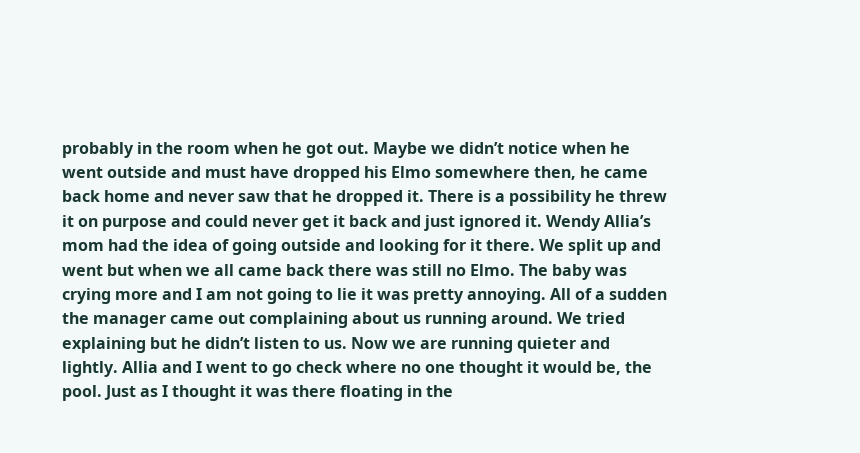probably in the room when he got out. Maybe we didn’t notice when he went outside and must have dropped his Elmo somewhere then, he came back home and never saw that he dropped it. There is a possibility he threw it on purpose and could never get it back and just ignored it. Wendy Allia’s mom had the idea of going outside and looking for it there. We split up and went but when we all came back there was still no Elmo. The baby was crying more and I am not going to lie it was pretty annoying. All of a sudden the manager came out complaining about us running around. We tried explaining but he didn’t listen to us. Now we are running quieter and lightly. Allia and I went to go check where no one thought it would be, the pool. Just as I thought it was there floating in the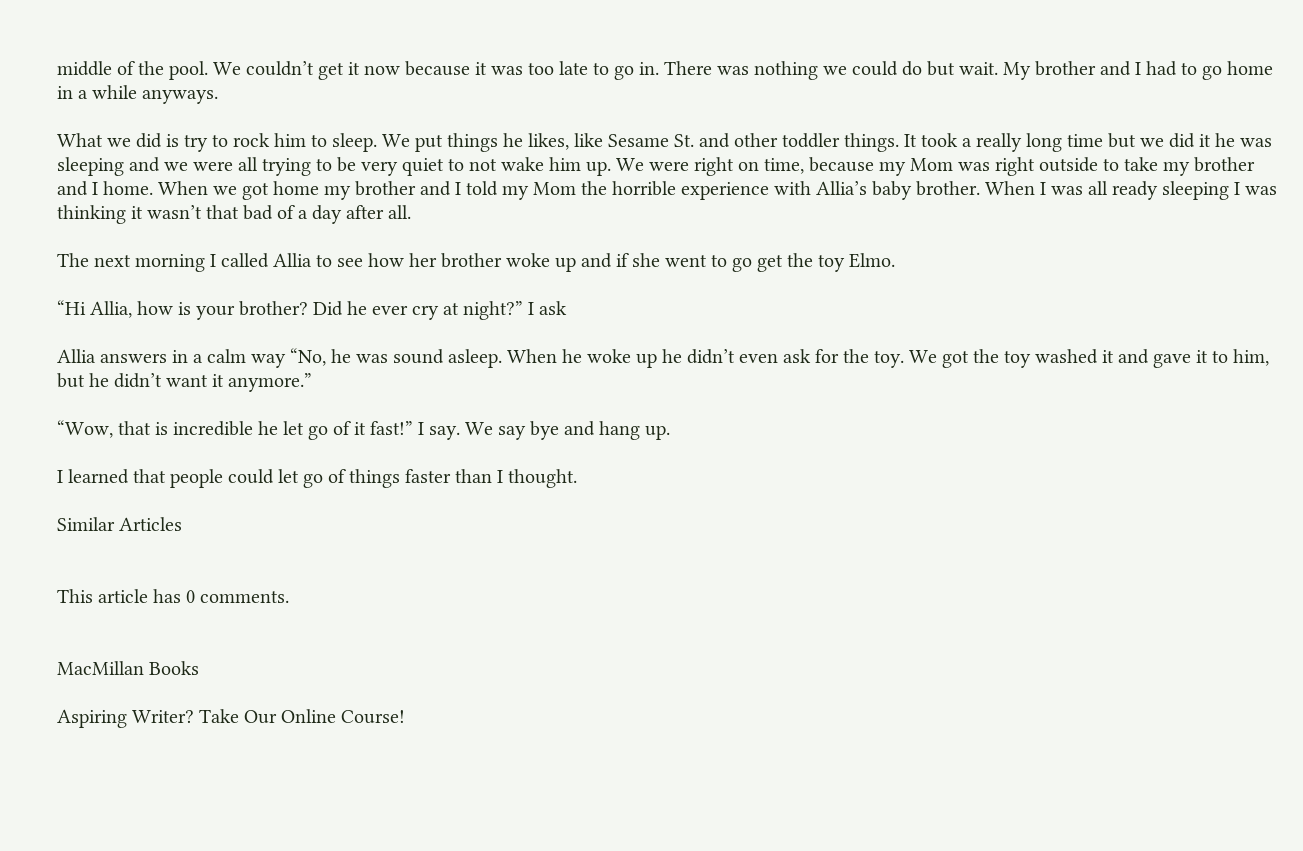middle of the pool. We couldn’t get it now because it was too late to go in. There was nothing we could do but wait. My brother and I had to go home in a while anyways.

What we did is try to rock him to sleep. We put things he likes, like Sesame St. and other toddler things. It took a really long time but we did it he was sleeping and we were all trying to be very quiet to not wake him up. We were right on time, because my Mom was right outside to take my brother and I home. When we got home my brother and I told my Mom the horrible experience with Allia’s baby brother. When I was all ready sleeping I was thinking it wasn’t that bad of a day after all.

The next morning I called Allia to see how her brother woke up and if she went to go get the toy Elmo.

“Hi Allia, how is your brother? Did he ever cry at night?” I ask

Allia answers in a calm way “No, he was sound asleep. When he woke up he didn’t even ask for the toy. We got the toy washed it and gave it to him, but he didn’t want it anymore.”

“Wow, that is incredible he let go of it fast!” I say. We say bye and hang up.

I learned that people could let go of things faster than I thought.

Similar Articles


This article has 0 comments.


MacMillan Books

Aspiring Writer? Take Our Online Course!